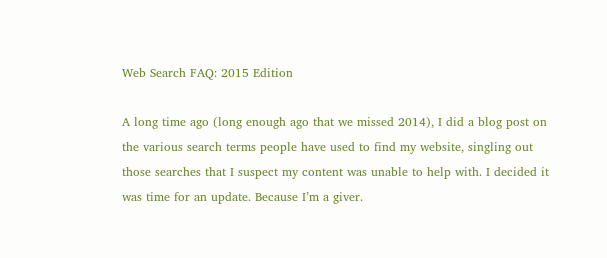Web Search FAQ: 2015 Edition

A long time ago (long enough ago that we missed 2014), I did a blog post on the various search terms people have used to find my website, singling out those searches that I suspect my content was unable to help with. I decided it was time for an update. Because I’m a giver.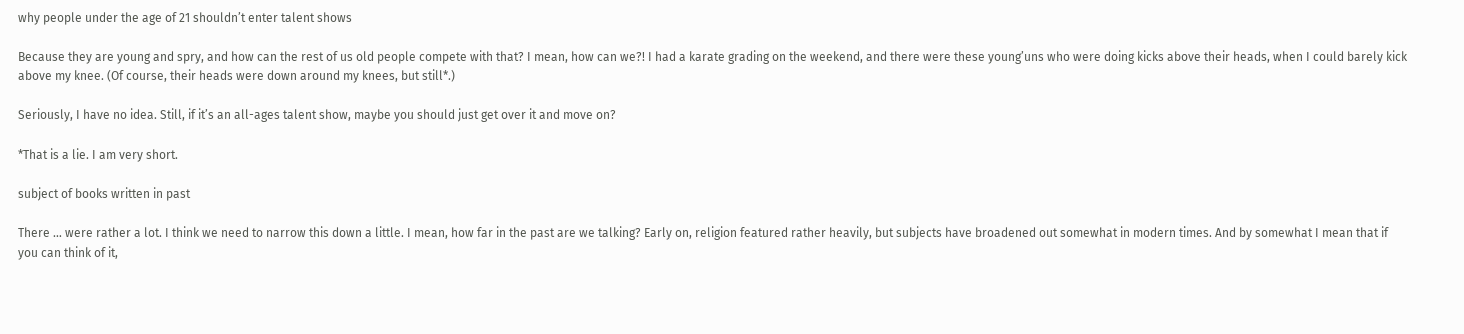why people under the age of 21 shouldn’t enter talent shows

Because they are young and spry, and how can the rest of us old people compete with that? I mean, how can we?! I had a karate grading on the weekend, and there were these young’uns who were doing kicks above their heads, when I could barely kick above my knee. (Of course, their heads were down around my knees, but still*.)

Seriously, I have no idea. Still, if it’s an all-ages talent show, maybe you should just get over it and move on?

*That is a lie. I am very short.

subject of books written in past

There … were rather a lot. I think we need to narrow this down a little. I mean, how far in the past are we talking? Early on, religion featured rather heavily, but subjects have broadened out somewhat in modern times. And by somewhat I mean that if you can think of it,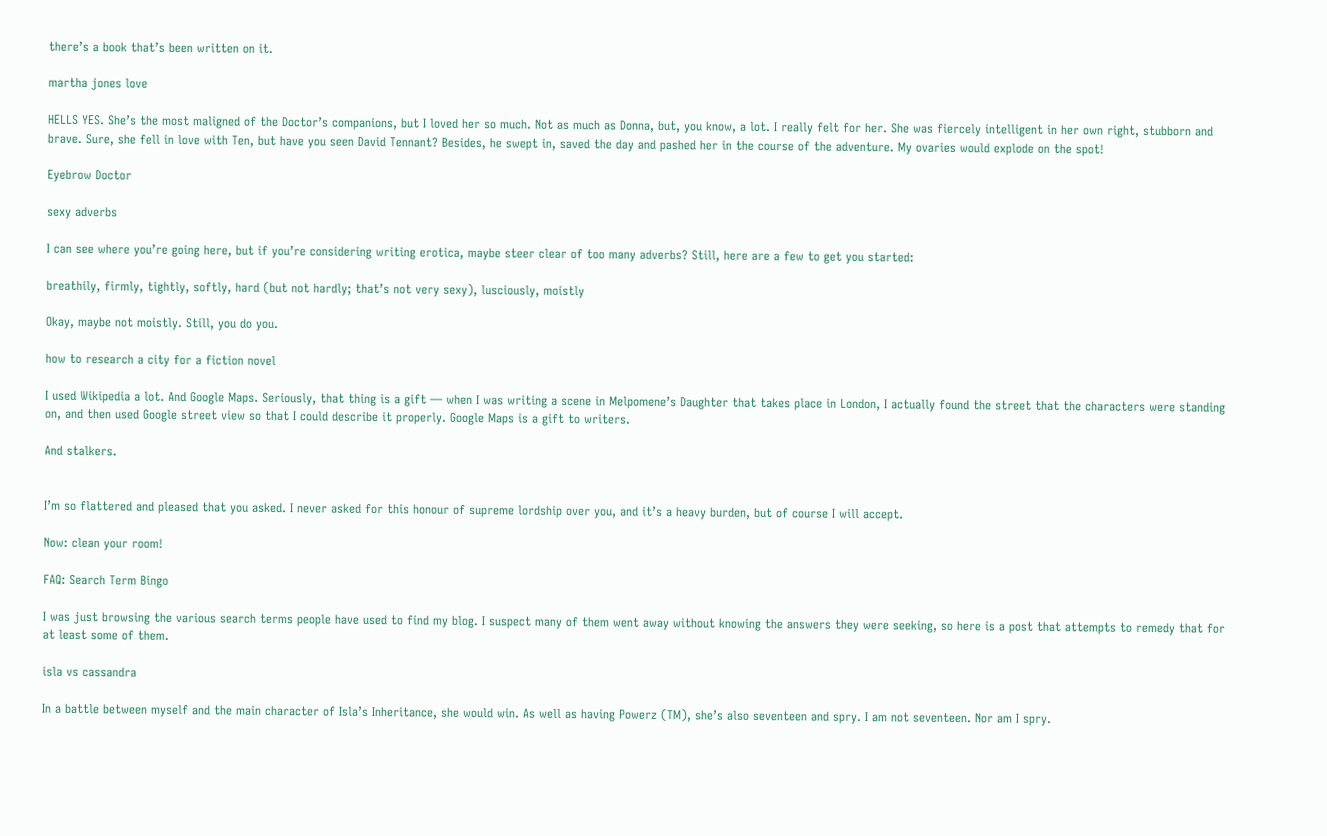there’s a book that’s been written on it.

martha jones love

HELLS YES. She’s the most maligned of the Doctor’s companions, but I loved her so much. Not as much as Donna, but, you know, a lot. I really felt for her. She was fiercely intelligent in her own right, stubborn and brave. Sure, she fell in love with Ten, but have you seen David Tennant? Besides, he swept in, saved the day and pashed her in the course of the adventure. My ovaries would explode on the spot!

Eyebrow Doctor

sexy adverbs

I can see where you’re going here, but if you’re considering writing erotica, maybe steer clear of too many adverbs? Still, here are a few to get you started:

breathily, firmly, tightly, softly, hard (but not hardly; that’s not very sexy), lusciously, moistly

Okay, maybe not moistly. Still, you do you.

how to research a city for a fiction novel

I used Wikipedia a lot. And Google Maps. Seriously, that thing is a gift — when I was writing a scene in Melpomene’s Daughter that takes place in London, I actually found the street that the characters were standing on, and then used Google street view so that I could describe it properly. Google Maps is a gift to writers.

And stalkers.


I’m so flattered and pleased that you asked. I never asked for this honour of supreme lordship over you, and it’s a heavy burden, but of course I will accept.

Now: clean your room!

FAQ: Search Term Bingo

I was just browsing the various search terms people have used to find my blog. I suspect many of them went away without knowing the answers they were seeking, so here is a post that attempts to remedy that for at least some of them.

isla vs cassandra

In a battle between myself and the main character of Isla’s Inheritance, she would win. As well as having Powerz (TM), she’s also seventeen and spry. I am not seventeen. Nor am I spry.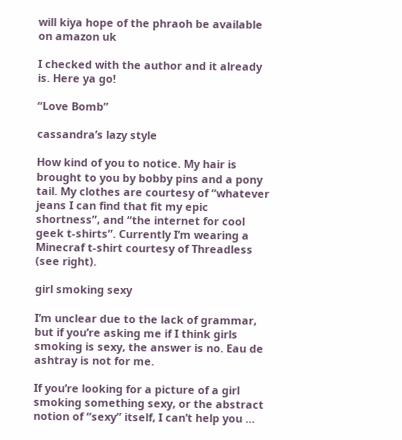will kiya hope of the phraoh be available on amazon uk

I checked with the author and it already is. Here ya go!

“Love Bomb”

cassandra’s lazy style

How kind of you to notice. My hair is brought to you by bobby pins and a pony tail. My clothes are courtesy of “whatever jeans I can find that fit my epic shortness”, and “the internet for cool geek t-shirts”. Currently I’m wearing a Minecraf t-shirt courtesy of Threadless (see right).

girl smoking sexy

I’m unclear due to the lack of grammar, but if you’re asking me if I think girls smoking is sexy, the answer is no. Eau de ashtray is not for me.

If you’re looking for a picture of a girl smoking something sexy, or the abstract notion of “sexy” itself, I can’t help you …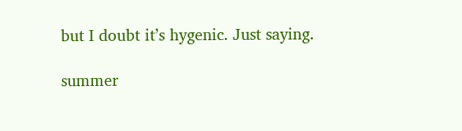but I doubt it’s hygenic. Just saying.

summer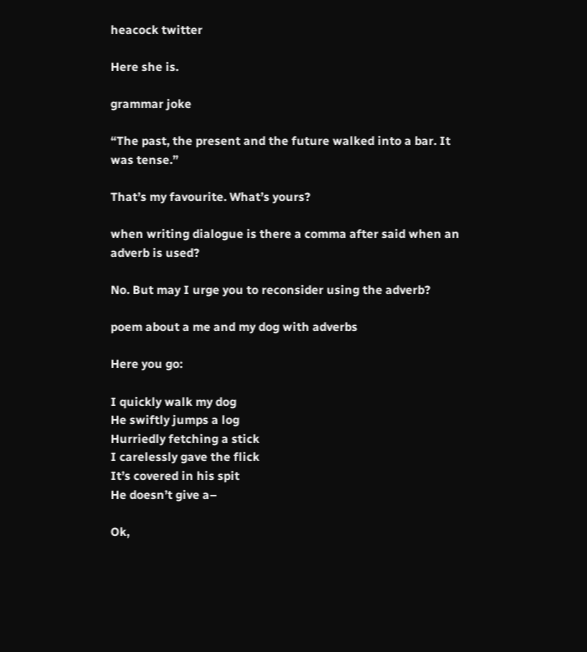heacock twitter

Here she is.

grammar joke

“The past, the present and the future walked into a bar. It was tense.”

That’s my favourite. What’s yours?

when writing dialogue is there a comma after said when an adverb is used?

No. But may I urge you to reconsider using the adverb?

poem about a me and my dog with adverbs

Here you go:

I quickly walk my dog
He swiftly jumps a log
Hurriedly fetching a stick
I carelessly gave the flick
It’s covered in his spit
He doesn’t give a–

Ok,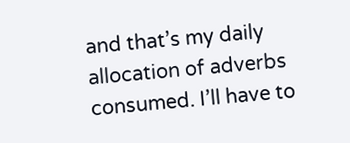and that’s my daily allocation of adverbs consumed. I’ll have to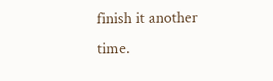finish it another time.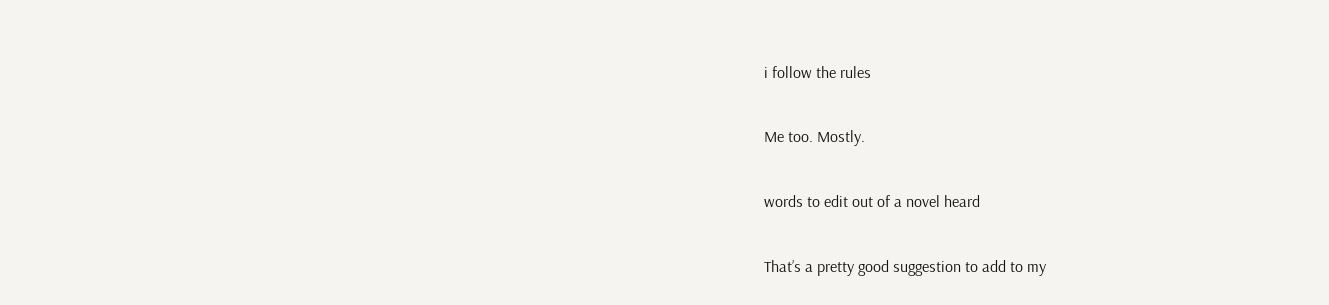i follow the rules

Me too. Mostly.

words to edit out of a novel heard

That’s a pretty good suggestion to add to my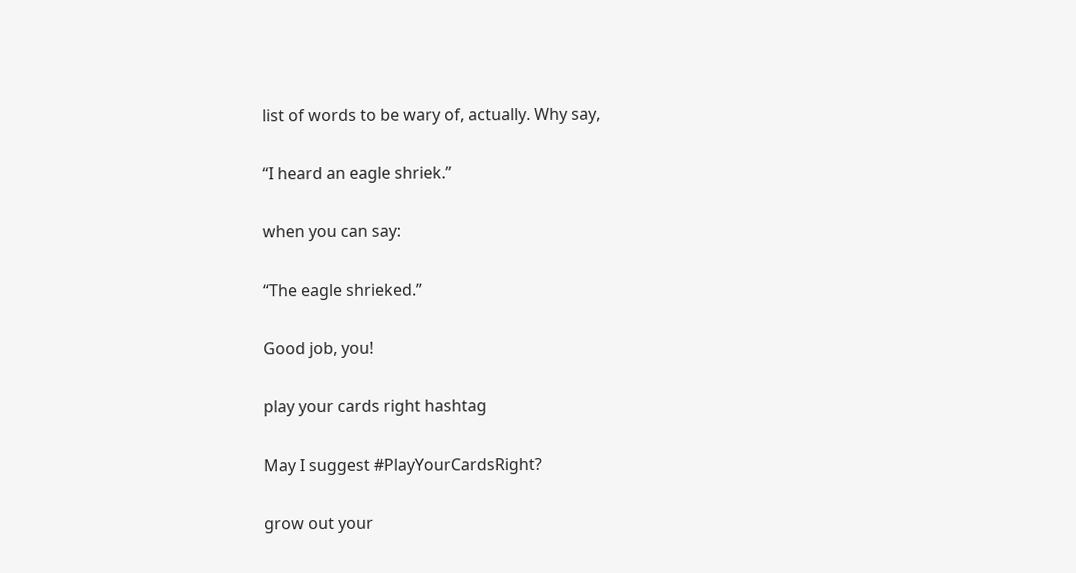list of words to be wary of, actually. Why say,

“I heard an eagle shriek.”

when you can say:

“The eagle shrieked.”

Good job, you!

play your cards right hashtag

May I suggest #PlayYourCardsRight?

grow out your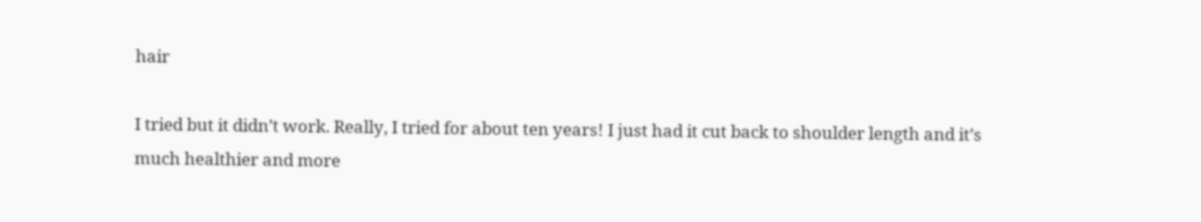hair

I tried but it didn’t work. Really, I tried for about ten years! I just had it cut back to shoulder length and it’s much healthier and more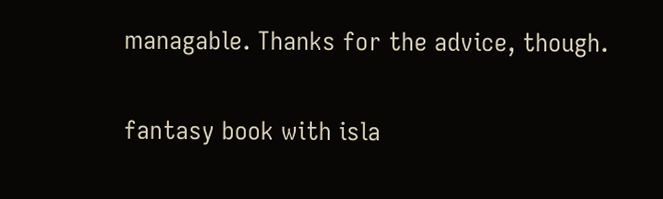managable. Thanks for the advice, though.

fantasy book with isla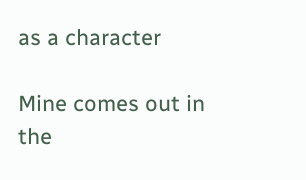as a character

Mine comes out in the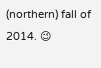(northern) fall of 2014. 😉